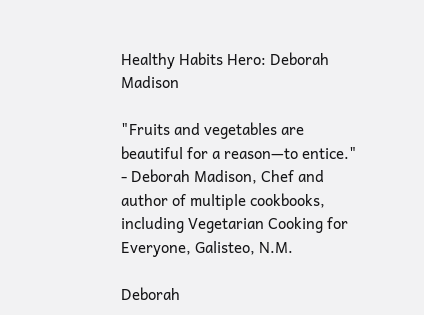Healthy Habits Hero: Deborah Madison

"Fruits and vegetables are beautiful for a reason—to entice." - Deborah Madison, Chef and author of multiple cookbooks, including Vegetarian Cooking for Everyone, Galisteo, N.M.

Deborah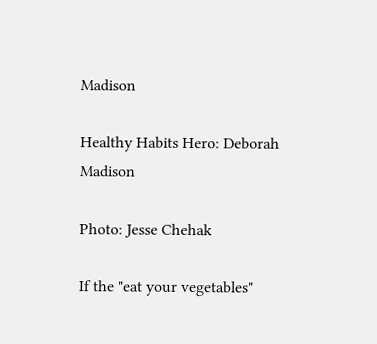Madison

Healthy Habits Hero: Deborah Madison

Photo: Jesse Chehak

If the "eat your vegetables"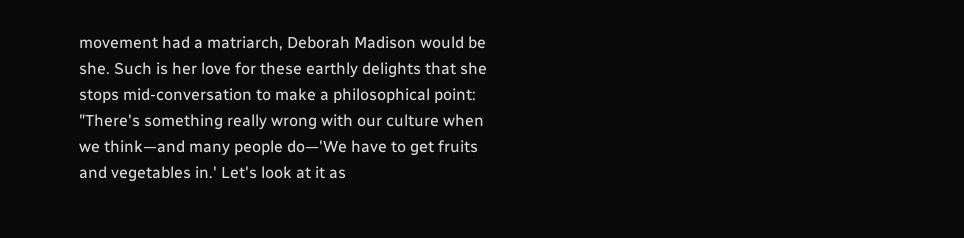movement had a matriarch, Deborah Madison would be she. Such is her love for these earthly delights that she stops mid-conversation to make a philosophical point: "There's something really wrong with our culture when we think—and many people do—'We have to get fruits and vegetables in.' Let's look at it as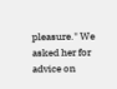pleasure." We asked her for advice on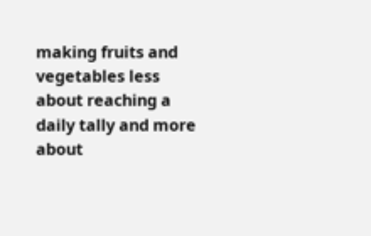making fruits and vegetables less about reaching a daily tally and more about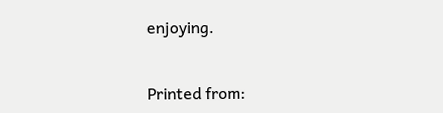enjoying.


Printed from: